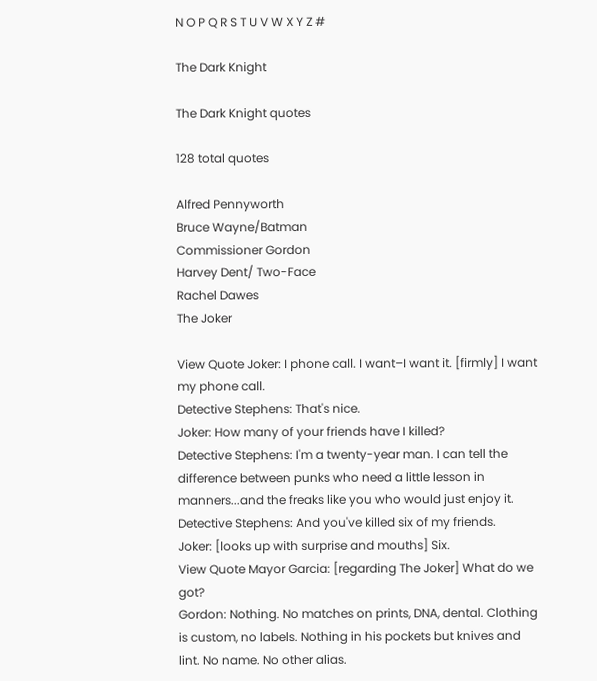N O P Q R S T U V W X Y Z #

The Dark Knight

The Dark Knight quotes

128 total quotes

Alfred Pennyworth
Bruce Wayne/Batman
Commissioner Gordon
Harvey Dent/ Two-Face
Rachel Dawes
The Joker

View Quote Joker: I phone call. I want–I want it. [firmly] I want my phone call.
Detective Stephens: That's nice.
Joker: How many of your friends have I killed?
Detective Stephens: I'm a twenty-year man. I can tell the difference between punks who need a little lesson in manners...and the freaks like you who would just enjoy it.
Detective Stephens: And you've killed six of my friends.
Joker: [looks up with surprise and mouths] Six.
View Quote Mayor Garcia: [regarding The Joker] What do we got?
Gordon: Nothing. No matches on prints, DNA, dental. Clothing is custom, no labels. Nothing in his pockets but knives and lint. No name. No other alias.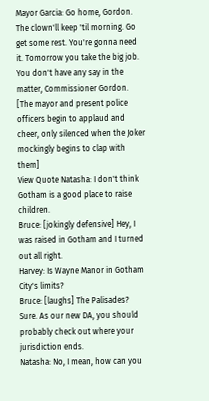Mayor Garcia: Go home, Gordon. The clown'll keep 'til morning. Go get some rest. You're gonna need it. Tomorrow you take the big job. You don't have any say in the matter, Commissioner Gordon.
[The mayor and present police officers begin to applaud and cheer, only silenced when the Joker mockingly begins to clap with them]
View Quote Natasha: I don't think Gotham is a good place to raise children.
Bruce: [jokingly defensive] Hey, I was raised in Gotham and I turned out all right.
Harvey: Is Wayne Manor in Gotham City's limits?
Bruce: [laughs] The Palisades? Sure. As our new DA, you should probably check out where your jurisdiction ends.
Natasha: No, I mean, how can you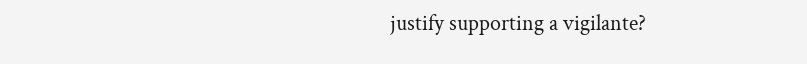justify supporting a vigilante?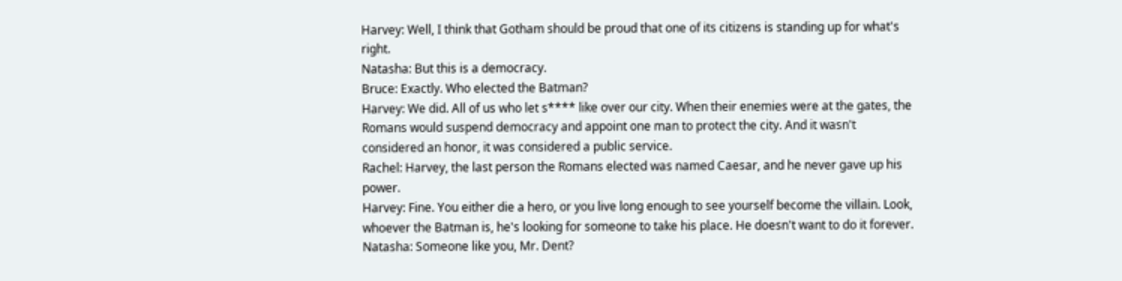Harvey: Well, I think that Gotham should be proud that one of its citizens is standing up for what's right.
Natasha: But this is a democracy.
Bruce: Exactly. Who elected the Batman?
Harvey: We did. All of us who let s**** like over our city. When their enemies were at the gates, the Romans would suspend democracy and appoint one man to protect the city. And it wasn't considered an honor, it was considered a public service.
Rachel: Harvey, the last person the Romans elected was named Caesar, and he never gave up his power.
Harvey: Fine. You either die a hero, or you live long enough to see yourself become the villain. Look, whoever the Batman is, he's looking for someone to take his place. He doesn't want to do it forever.
Natasha: Someone like you, Mr. Dent?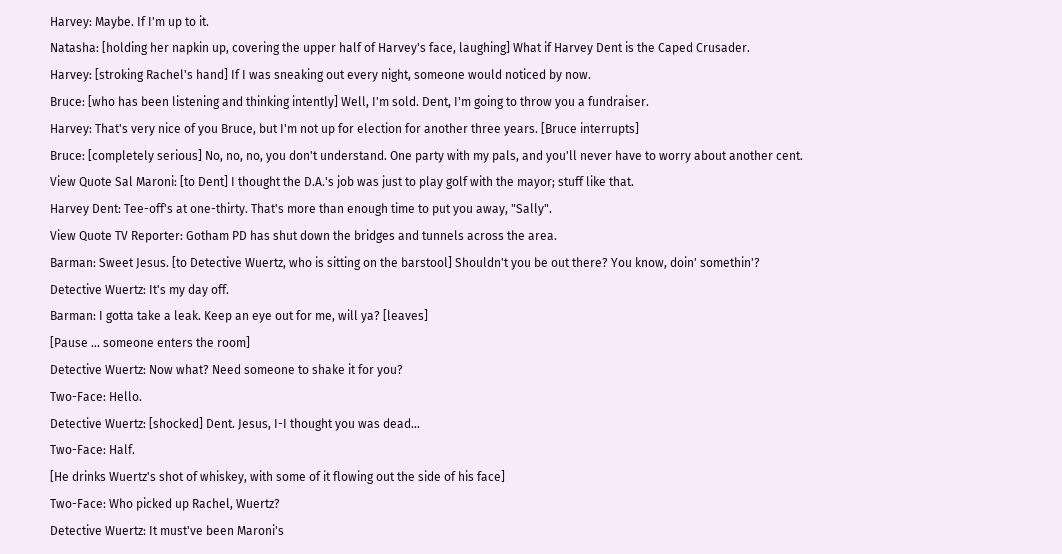Harvey: Maybe. If I'm up to it.
Natasha: [holding her napkin up, covering the upper half of Harvey's face, laughing] What if Harvey Dent is the Caped Crusader.
Harvey: [stroking Rachel's hand] If I was sneaking out every night, someone would noticed by now.
Bruce: [who has been listening and thinking intently] Well, I'm sold. Dent, I'm going to throw you a fundraiser.
Harvey: That's very nice of you Bruce, but I'm not up for election for another three years. [Bruce interrupts]
Bruce: [completely serious] No, no, no, you don't understand. One party with my pals, and you'll never have to worry about another cent.
View Quote Sal Maroni: [to Dent] I thought the D.A.'s job was just to play golf with the mayor; stuff like that.
Harvey Dent: Tee-off's at one-thirty. That's more than enough time to put you away, "Sally".
View Quote TV Reporter: Gotham PD has shut down the bridges and tunnels across the area.
Barman: Sweet Jesus. [to Detective Wuertz, who is sitting on the barstool] Shouldn't you be out there? You know, doin' somethin'?
Detective Wuertz: It's my day off.
Barman: I gotta take a leak. Keep an eye out for me, will ya? [leaves]
[Pause ... someone enters the room]
Detective Wuertz: Now what? Need someone to shake it for you?
Two-Face: Hello.
Detective Wuertz: [shocked] Dent. Jesus, I-I thought you was dead...
Two-Face: Half.
[He drinks Wuertz's shot of whiskey, with some of it flowing out the side of his face]
Two-Face: Who picked up Rachel, Wuertz?
Detective Wuertz: It must've been Maroni's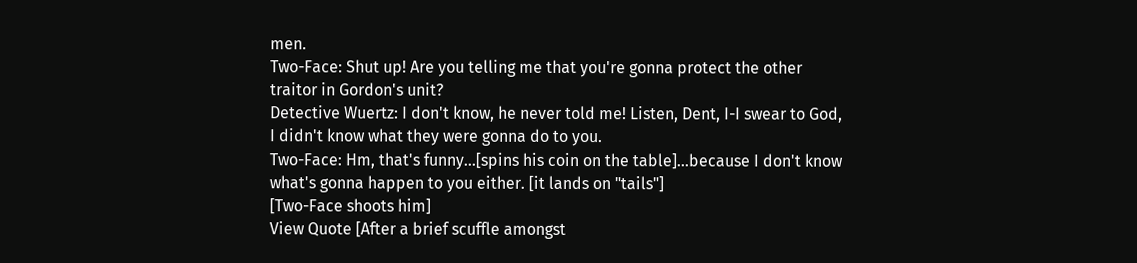men.
Two-Face: Shut up! Are you telling me that you're gonna protect the other traitor in Gordon's unit?
Detective Wuertz: I don't know, he never told me! Listen, Dent, I-I swear to God, I didn't know what they were gonna do to you.
Two-Face: Hm, that's funny...[spins his coin on the table]...because I don't know what's gonna happen to you either. [it lands on "tails"]
[Two-Face shoots him]
View Quote [After a brief scuffle amongst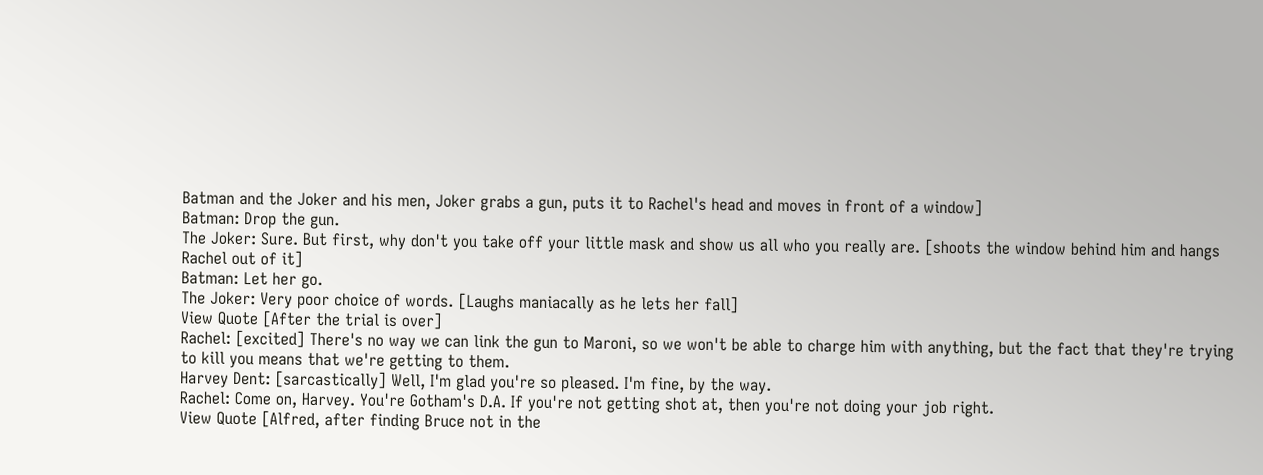Batman and the Joker and his men, Joker grabs a gun, puts it to Rachel's head and moves in front of a window]
Batman: Drop the gun.
The Joker: Sure. But first, why don't you take off your little mask and show us all who you really are. [shoots the window behind him and hangs Rachel out of it]
Batman: Let her go.
The Joker: Very poor choice of words. [Laughs maniacally as he lets her fall]
View Quote [After the trial is over]
Rachel: [excited] There's no way we can link the gun to Maroni, so we won't be able to charge him with anything, but the fact that they're trying to kill you means that we're getting to them.
Harvey Dent: [sarcastically] Well, I'm glad you're so pleased. I'm fine, by the way.
Rachel: Come on, Harvey. You're Gotham's D.A. If you're not getting shot at, then you're not doing your job right.
View Quote [Alfred, after finding Bruce not in the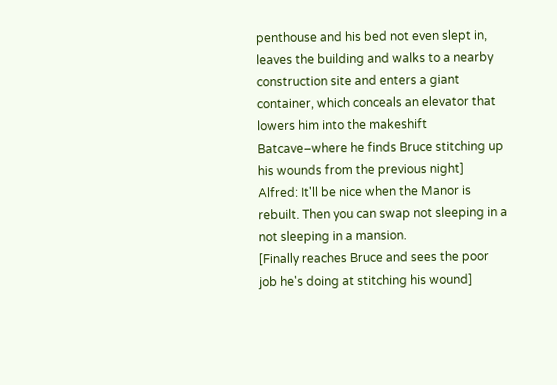penthouse and his bed not even slept in, leaves the building and walks to a nearby construction site and enters a giant container, which conceals an elevator that lowers him into the makeshift Batcave–where he finds Bruce stitching up his wounds from the previous night]
Alfred: It'll be nice when the Manor is rebuilt. Then you can swap not sleeping in a not sleeping in a mansion.
[Finally reaches Bruce and sees the poor job he's doing at stitching his wound]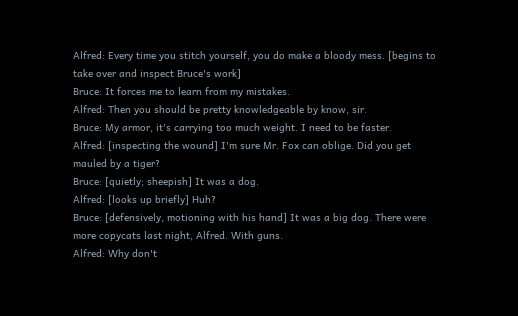Alfred: Every time you stitch yourself, you do make a bloody mess. [begins to take over and inspect Bruce's work]
Bruce: It forces me to learn from my mistakes.
Alfred: Then you should be pretty knowledgeable by know, sir.
Bruce: My armor, it's carrying too much weight. I need to be faster.
Alfred: [inspecting the wound] I'm sure Mr. Fox can oblige. Did you get mauled by a tiger?
Bruce: [quietly; sheepish] It was a dog.
Alfred: [looks up briefly] Huh?
Bruce: [defensively, motioning with his hand] It was a big dog. There were more copycats last night, Alfred. With guns.
Alfred: Why don't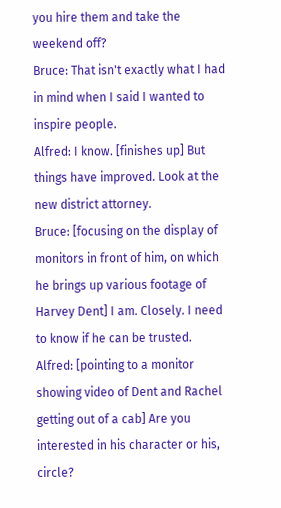you hire them and take the weekend off?
Bruce: That isn't exactly what I had in mind when I said I wanted to inspire people.
Alfred: I know. [finishes up] But things have improved. Look at the new district attorney.
Bruce: [focusing on the display of monitors in front of him, on which he brings up various footage of Harvey Dent] I am. Closely. I need to know if he can be trusted.
Alfred: [pointing to a monitor showing video of Dent and Rachel getting out of a cab] Are you interested in his character or his, circle?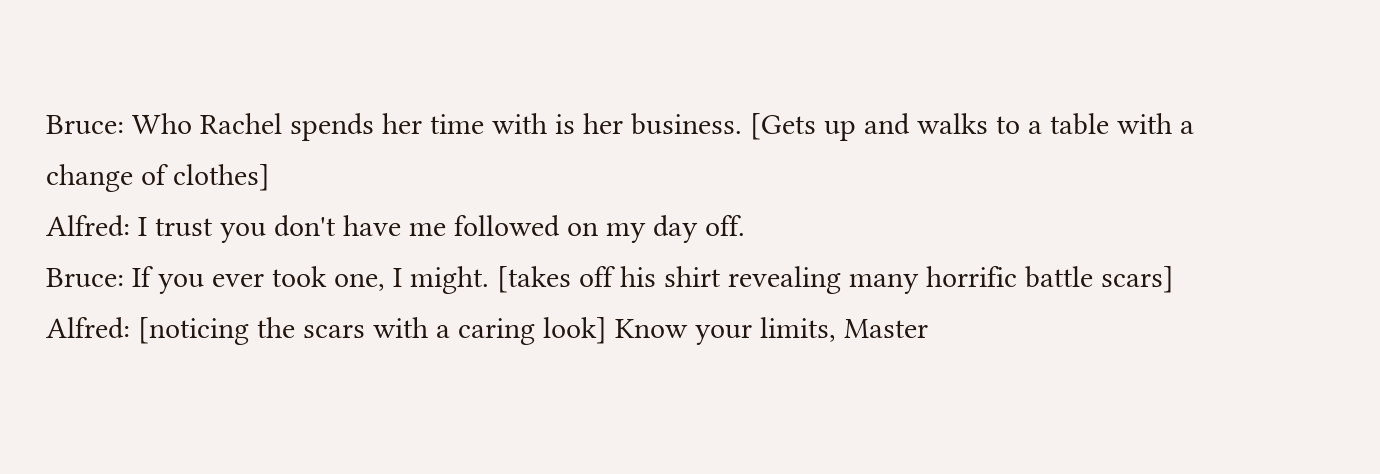Bruce: Who Rachel spends her time with is her business. [Gets up and walks to a table with a change of clothes]
Alfred: I trust you don't have me followed on my day off.
Bruce: If you ever took one, I might. [takes off his shirt revealing many horrific battle scars]
Alfred: [noticing the scars with a caring look] Know your limits, Master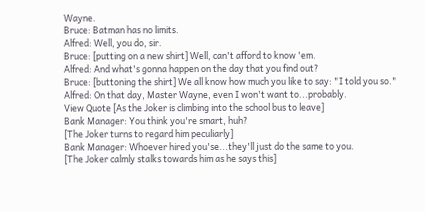Wayne.
Bruce: Batman has no limits.
Alfred: Well, you do, sir.
Bruce: [putting on a new shirt] Well, can't afford to know 'em.
Alfred: And what's gonna happen on the day that you find out?
Bruce: [buttoning the shirt] We all know how much you like to say: "I told you so."
Alfred: On that day, Master Wayne, even I won't want to...probably.
View Quote [As the Joker is climbing into the school bus to leave]
Bank Manager: You think you're smart, huh?
[The Joker turns to regard him peculiarly]
Bank Manager: Whoever hired you'se...they'll just do the same to you.
[The Joker calmly stalks towards him as he says this]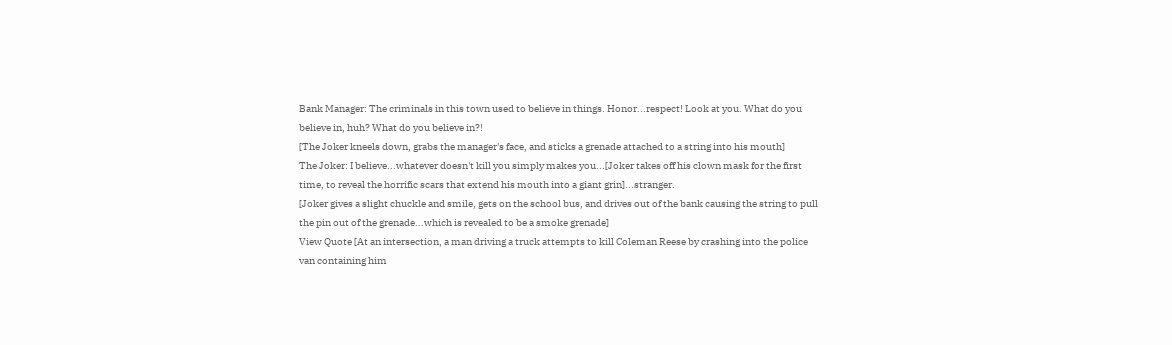Bank Manager: The criminals in this town used to believe in things. Honor...respect! Look at you. What do you believe in, huh? What do you believe in?!
[The Joker kneels down, grabs the manager's face, and sticks a grenade attached to a string into his mouth]
The Joker: I believe...whatever doesn't kill you simply makes you...[Joker takes off his clown mask for the first time, to reveal the horrific scars that extend his mouth into a giant grin]...stranger.
[Joker gives a slight chuckle and smile, gets on the school bus, and drives out of the bank causing the string to pull the pin out of the grenade...which is revealed to be a smoke grenade]
View Quote [At an intersection, a man driving a truck attempts to kill Coleman Reese by crashing into the police van containing him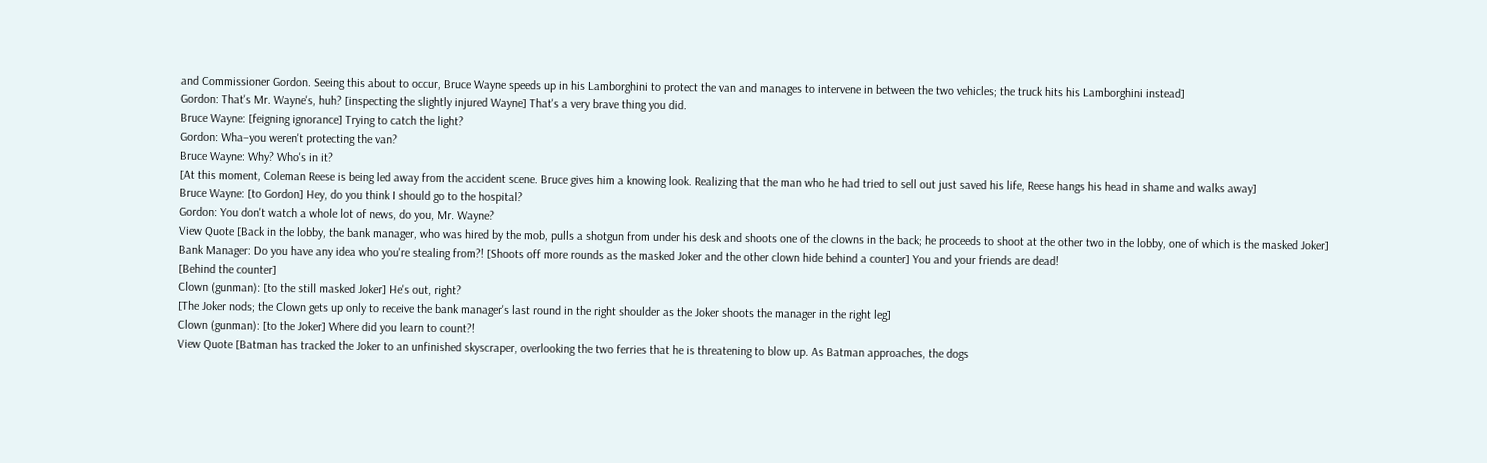and Commissioner Gordon. Seeing this about to occur, Bruce Wayne speeds up in his Lamborghini to protect the van and manages to intervene in between the two vehicles; the truck hits his Lamborghini instead]
Gordon: That's Mr. Wayne's, huh? [inspecting the slightly injured Wayne] That's a very brave thing you did.
Bruce Wayne: [feigning ignorance] Trying to catch the light?
Gordon: Wha–you weren't protecting the van?
Bruce Wayne: Why? Who's in it?
[At this moment, Coleman Reese is being led away from the accident scene. Bruce gives him a knowing look. Realizing that the man who he had tried to sell out just saved his life, Reese hangs his head in shame and walks away]
Bruce Wayne: [to Gordon] Hey, do you think I should go to the hospital?
Gordon: You don't watch a whole lot of news, do you, Mr. Wayne?
View Quote [Back in the lobby, the bank manager, who was hired by the mob, pulls a shotgun from under his desk and shoots one of the clowns in the back; he proceeds to shoot at the other two in the lobby, one of which is the masked Joker]
Bank Manager: Do you have any idea who you're stealing from?! [Shoots off more rounds as the masked Joker and the other clown hide behind a counter] You and your friends are dead!
[Behind the counter]
Clown (gunman): [to the still masked Joker] He's out, right?
[The Joker nods; the Clown gets up only to receive the bank manager's last round in the right shoulder as the Joker shoots the manager in the right leg]
Clown (gunman): [to the Joker] Where did you learn to count?!
View Quote [Batman has tracked the Joker to an unfinished skyscraper, overlooking the two ferries that he is threatening to blow up. As Batman approaches, the dogs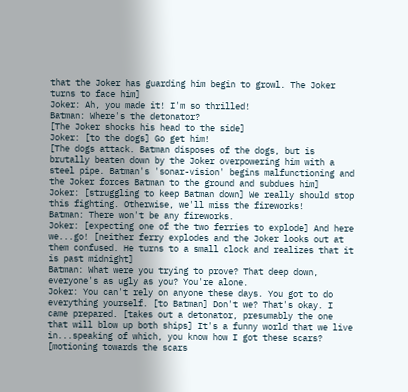that the Joker has guarding him begin to growl. The Joker turns to face him]
Joker: Ah, you made it! I'm so thrilled!
Batman: Where's the detonator?
[The Joker shocks his head to the side]
Joker: [to the dogs] Go get him!
[The dogs attack. Batman disposes of the dogs, but is brutally beaten down by the Joker overpowering him with a steel pipe. Batman's 'sonar-vision' begins malfunctioning and the Joker forces Batman to the ground and subdues him]
Joker: [struggling to keep Batman down] We really should stop this fighting. Otherwise, we'll miss the fireworks!
Batman: There won't be any fireworks.
Joker: [expecting one of the two ferries to explode] And here we...go! [neither ferry explodes and the Joker looks out at them confused. He turns to a small clock and realizes that it is past midnight]
Batman: What were you trying to prove? That deep down, everyone's as ugly as you? You're alone.
Joker: You can't rely on anyone these days. You got to do everything yourself. [to Batman] Don't we? That's okay. I came prepared. [takes out a detonator, presumably the one that will blow up both ships] It's a funny world that we live in...speaking of which, you know how I got these scars? [motioning towards the scars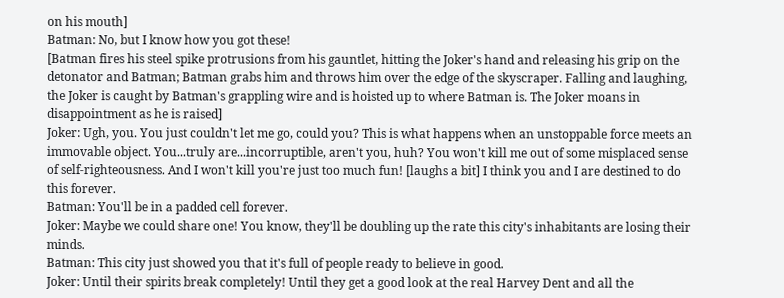on his mouth]
Batman: No, but I know how you got these!
[Batman fires his steel spike protrusions from his gauntlet, hitting the Joker's hand and releasing his grip on the detonator and Batman; Batman grabs him and throws him over the edge of the skyscraper. Falling and laughing, the Joker is caught by Batman's grappling wire and is hoisted up to where Batman is. The Joker moans in disappointment as he is raised]
Joker: Ugh, you. You just couldn't let me go, could you? This is what happens when an unstoppable force meets an immovable object. You...truly are...incorruptible, aren't you, huh? You won't kill me out of some misplaced sense of self-righteousness. And I won't kill you're just too much fun! [laughs a bit] I think you and I are destined to do this forever.
Batman: You'll be in a padded cell forever.
Joker: Maybe we could share one! You know, they'll be doubling up the rate this city's inhabitants are losing their minds.
Batman: This city just showed you that it's full of people ready to believe in good.
Joker: Until their spirits break completely! Until they get a good look at the real Harvey Dent and all the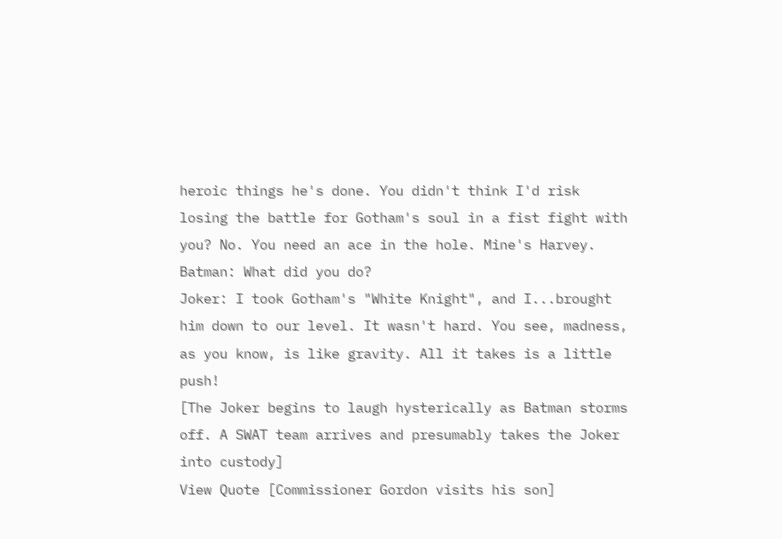heroic things he's done. You didn't think I'd risk losing the battle for Gotham's soul in a fist fight with you? No. You need an ace in the hole. Mine's Harvey.
Batman: What did you do?
Joker: I took Gotham's "White Knight", and I...brought him down to our level. It wasn't hard. You see, madness, as you know, is like gravity. All it takes is a little push!
[The Joker begins to laugh hysterically as Batman storms off. A SWAT team arrives and presumably takes the Joker into custody]
View Quote [Commissioner Gordon visits his son]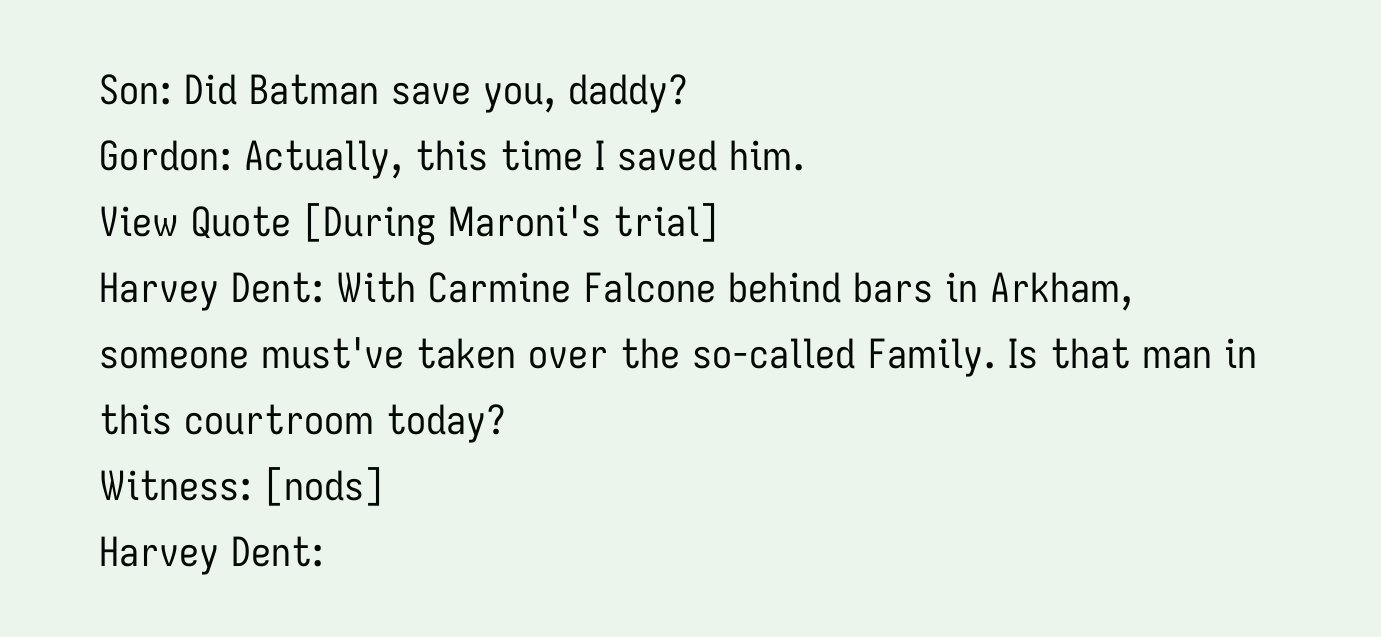Son: Did Batman save you, daddy?
Gordon: Actually, this time I saved him.
View Quote [During Maroni's trial]
Harvey Dent: With Carmine Falcone behind bars in Arkham, someone must've taken over the so-called Family. Is that man in this courtroom today?
Witness: [nods]
Harvey Dent: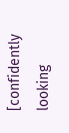[confidently looking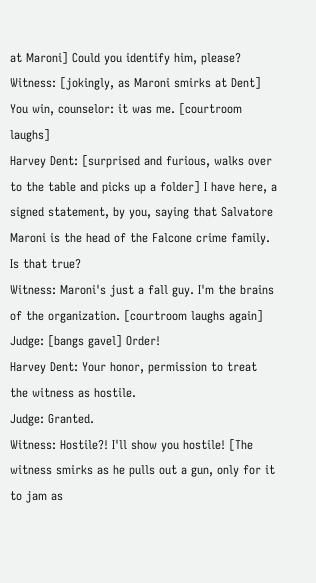at Maroni] Could you identify him, please?
Witness: [jokingly, as Maroni smirks at Dent] You win, counselor: it was me. [courtroom laughs]
Harvey Dent: [surprised and furious, walks over to the table and picks up a folder] I have here, a signed statement, by you, saying that Salvatore Maroni is the head of the Falcone crime family. Is that true?
Witness: Maroni's just a fall guy. I'm the brains of the organization. [courtroom laughs again]
Judge: [bangs gavel] Order!
Harvey Dent: Your honor, permission to treat the witness as hostile.
Judge: Granted.
Witness: Hostile?! I'll show you hostile! [The witness smirks as he pulls out a gun, only for it to jam as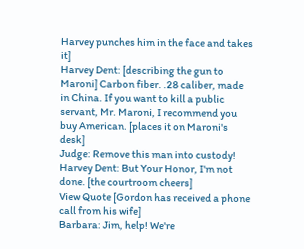Harvey punches him in the face and takes it]
Harvey Dent: [describing the gun to Maroni] Carbon fiber. .28 caliber, made in China. If you want to kill a public servant, Mr. Maroni, I recommend you buy American. [places it on Maroni's desk]
Judge: Remove this man into custody!
Harvey Dent: But Your Honor, I'm not done. [the courtroom cheers]
View Quote [Gordon has received a phone call from his wife]
Barbara: Jim, help! We're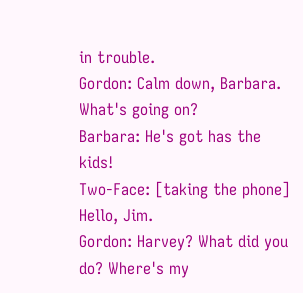in trouble.
Gordon: Calm down, Barbara. What's going on?
Barbara: He's got has the kids!
Two-Face: [taking the phone] Hello, Jim.
Gordon: Harvey? What did you do? Where's my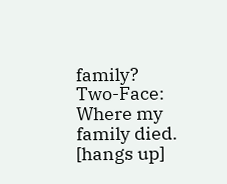family?
Two-Face: Where my family died. [hangs up]